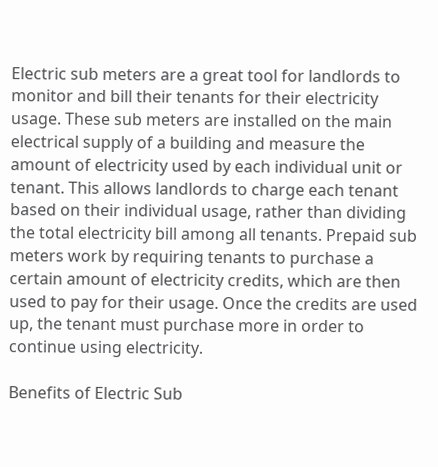Electric sub meters are a great tool for landlords to monitor and bill their tenants for their electricity usage. These sub meters are installed on the main electrical supply of a building and measure the amount of electricity used by each individual unit or tenant. This allows landlords to charge each tenant based on their individual usage, rather than dividing the total electricity bill among all tenants. Prepaid sub meters work by requiring tenants to purchase a certain amount of electricity credits, which are then used to pay for their usage. Once the credits are used up, the tenant must purchase more in order to continue using electricity.

Benefits of Electric Sub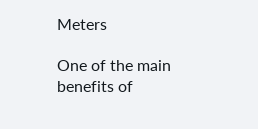Meters

One of the main benefits of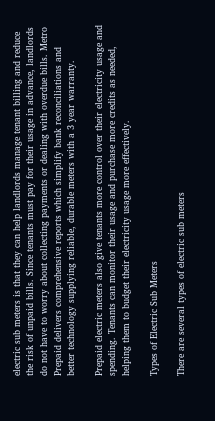electric sub meters is that they can help landlords manage tenant billing and reduce the risk of unpaid bills. Since tenants must pay for their usage in advance, landlords do not have to worry about collecting payments or dealing with overdue bills. Metro Prepaid delivers comprehensive reports which simplify bank reconciliations and better technology supplying reliable, durable meters with a 3 year warranty.

Prepaid electric meters also give tenants more control over their electricity usage and spending. Tenants can monitor their usage and purchase more credits as needed, helping them to budget their electricity usage more effectively.

Types of Electric Sub Meters

There are several types of electric sub meters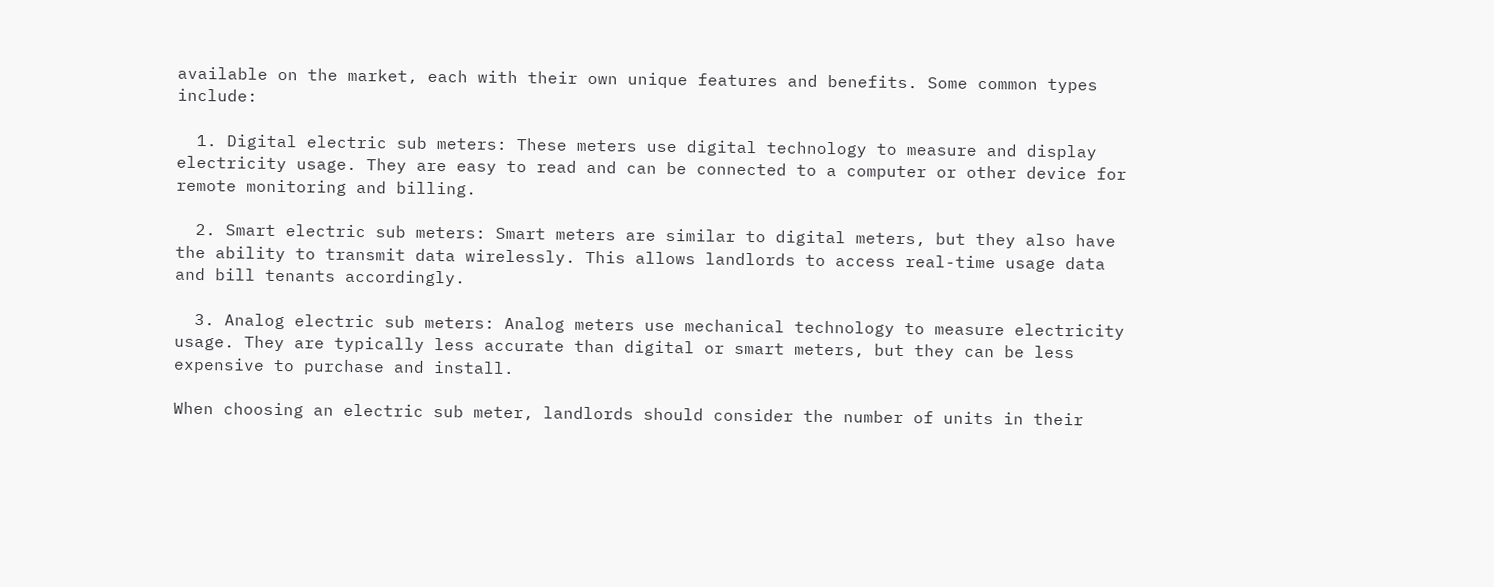available on the market, each with their own unique features and benefits. Some common types include:

  1. Digital electric sub meters: These meters use digital technology to measure and display electricity usage. They are easy to read and can be connected to a computer or other device for remote monitoring and billing.

  2. Smart electric sub meters: Smart meters are similar to digital meters, but they also have the ability to transmit data wirelessly. This allows landlords to access real-time usage data and bill tenants accordingly.

  3. Analog electric sub meters: Analog meters use mechanical technology to measure electricity usage. They are typically less accurate than digital or smart meters, but they can be less expensive to purchase and install.

When choosing an electric sub meter, landlords should consider the number of units in their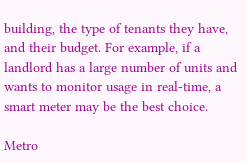building, the type of tenants they have, and their budget. For example, if a landlord has a large number of units and wants to monitor usage in real-time, a smart meter may be the best choice.

Metro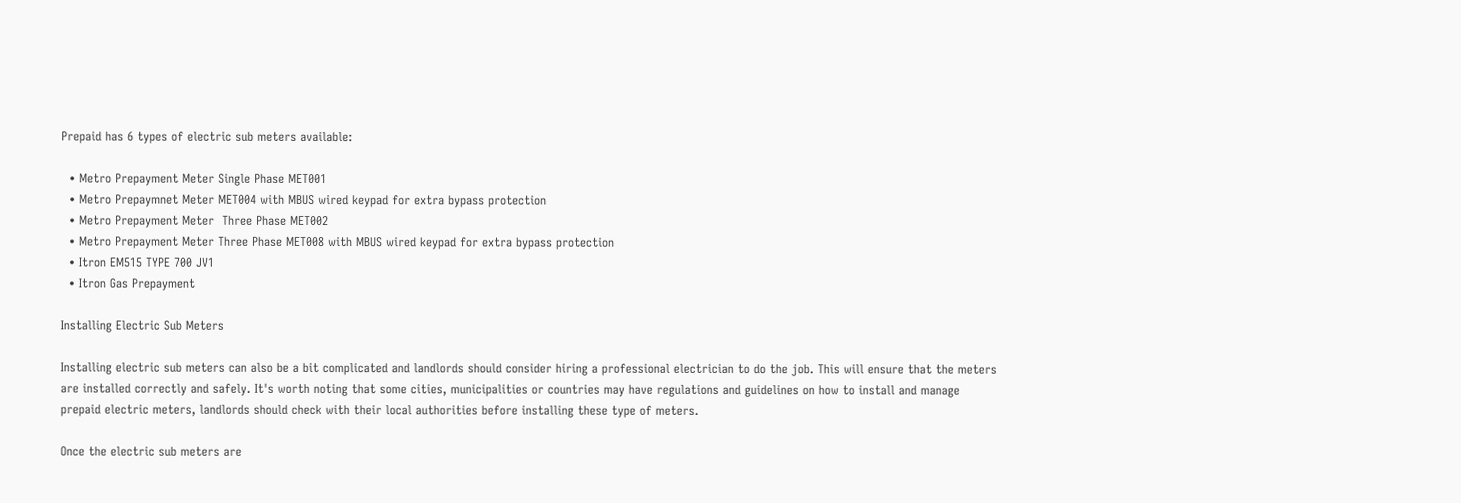Prepaid has 6 types of electric sub meters available:

  • Metro Prepayment Meter Single Phase MET001
  • Metro Prepaymnet Meter MET004 with MBUS wired keypad for extra bypass protection
  • Metro Prepayment Meter  Three Phase MET002
  • Metro Prepayment Meter Three Phase MET008 with MBUS wired keypad for extra bypass protection
  • Itron EM515 TYPE 700 JV1
  • Itron Gas Prepayment

Installing Electric Sub Meters

Installing electric sub meters can also be a bit complicated and landlords should consider hiring a professional electrician to do the job. This will ensure that the meters are installed correctly and safely. It's worth noting that some cities, municipalities or countries may have regulations and guidelines on how to install and manage prepaid electric meters, landlords should check with their local authorities before installing these type of meters.

Once the electric sub meters are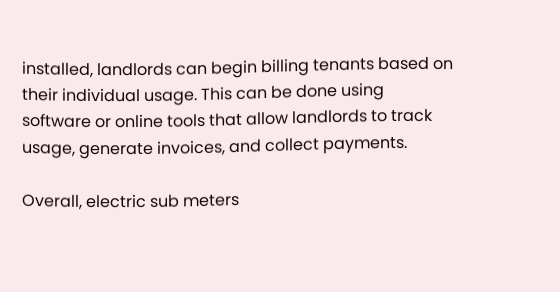installed, landlords can begin billing tenants based on their individual usage. This can be done using software or online tools that allow landlords to track usage, generate invoices, and collect payments.

Overall, electric sub meters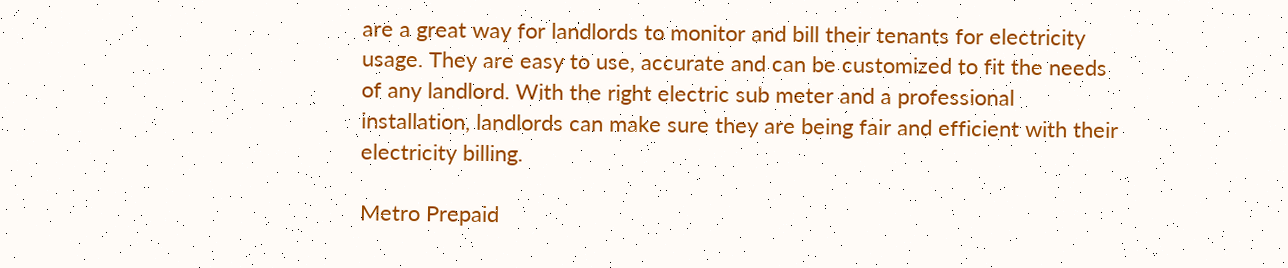are a great way for landlords to monitor and bill their tenants for electricity usage. They are easy to use, accurate and can be customized to fit the needs of any landlord. With the right electric sub meter and a professional installation, landlords can make sure they are being fair and efficient with their electricity billing.

Metro Prepaid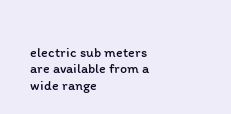electric sub meters are available from a wide range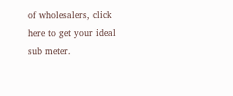of wholesalers, click here to get your ideal sub meter.